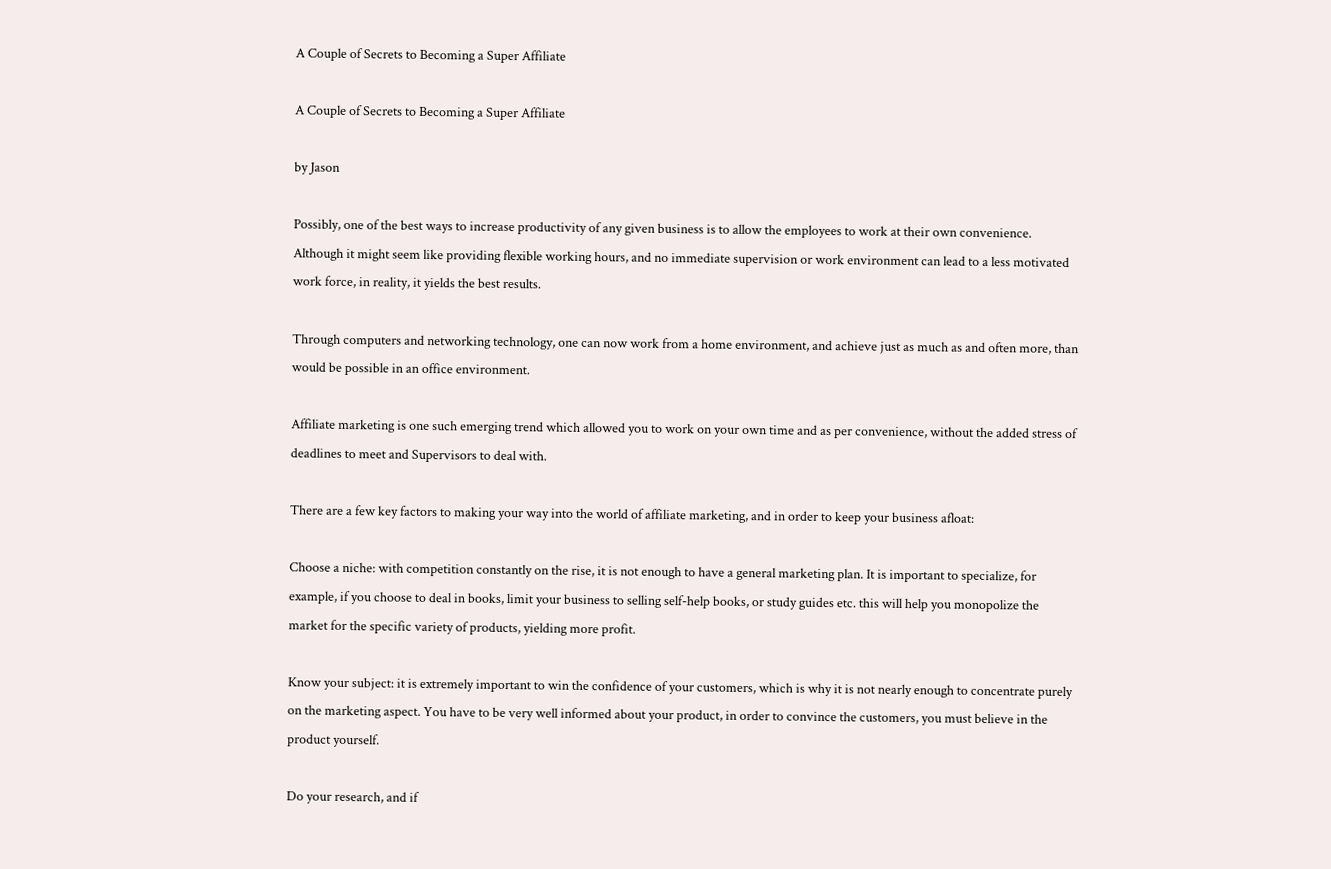A Couple of Secrets to Becoming a Super Affiliate

A Couple of Secrets to Becoming a Super Affiliate

by Jason

Possibly, one of the best ways to increase productivity of any given business is to allow the employees to work at their own convenience. Although it might seem like providing flexible working hours, and no immediate supervision or work environment can lead to a less motivated work force, in reality, it yields the best results.

Through computers and networking technology, one can now work from a home environment, and achieve just as much as and often more, than would be possible in an office environment.

Affiliate marketing is one such emerging trend which allowed you to work on your own time and as per convenience, without the added stress of deadlines to meet and Supervisors to deal with.

There are a few key factors to making your way into the world of affiliate marketing, and in order to keep your business afloat:

Choose a niche: with competition constantly on the rise, it is not enough to have a general marketing plan. It is important to specialize, for example, if you choose to deal in books, limit your business to selling self-help books, or study guides etc. this will help you monopolize the market for the specific variety of products, yielding more profit.

Know your subject: it is extremely important to win the confidence of your customers, which is why it is not nearly enough to concentrate purely on the marketing aspect. You have to be very well informed about your product, in order to convince the customers, you must believe in the product yourself.

Do your research, and if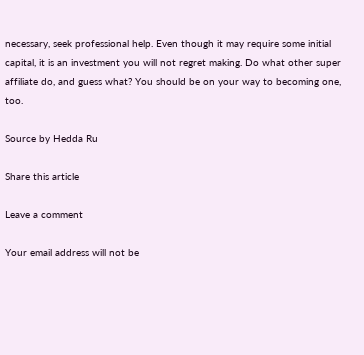necessary, seek professional help. Even though it may require some initial capital, it is an investment you will not regret making. Do what other super affiliate do, and guess what? You should be on your way to becoming one, too.

Source by Hedda Ru

Share this article

Leave a comment

Your email address will not be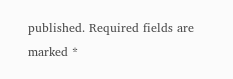published. Required fields are marked *